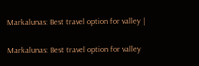Markalunas: Best travel option for valley |

Markalunas: Best travel option for valley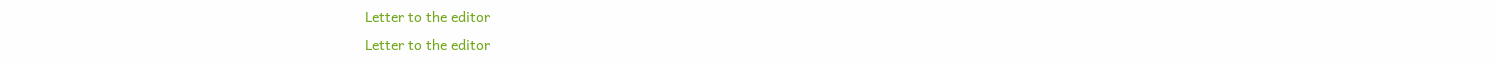Letter to the editor
Letter to the editor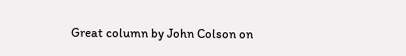Great column by John Colson on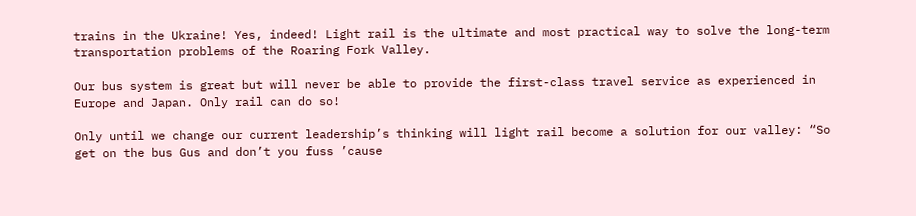trains in the Ukraine! Yes, indeed! Light rail is the ultimate and most practical way to solve the long-term transportation problems of the Roaring Fork Valley.

Our bus system is great but will never be able to provide the first-class travel service as experienced in Europe and Japan. Only rail can do so!

Only until we change our current leadership’s thinking will light rail become a solution for our valley: “So get on the bus Gus and don’t you fuss ’cause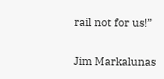rail not for us!”

Jim Markalunas